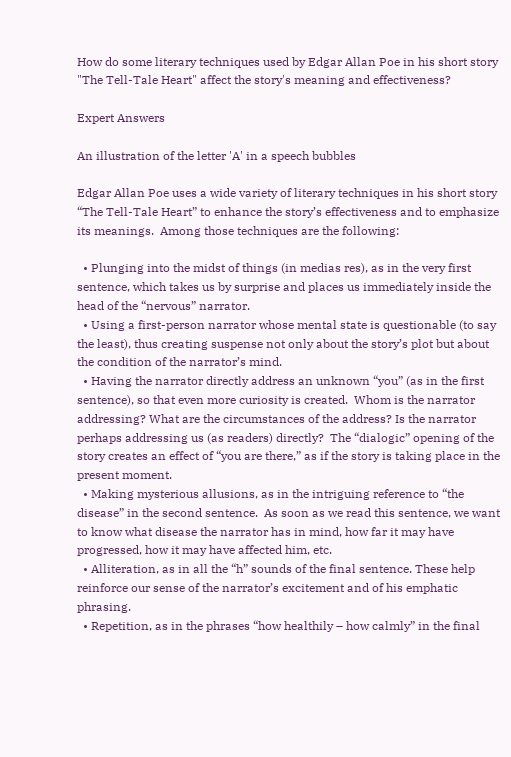How do some literary techniques used by Edgar Allan Poe in his short story "The Tell-Tale Heart" affect the story's meaning and effectiveness?

Expert Answers

An illustration of the letter 'A' in a speech bubbles

Edgar Allan Poe uses a wide variety of literary techniques in his short story “The Tell-Tale Heart” to enhance the story’s effectiveness and to emphasize its meanings.  Among those techniques are the following:

  • Plunging into the midst of things (in medias res), as in the very first sentence, which takes us by surprise and places us immediately inside the head of the “nervous” narrator.
  • Using a first-person narrator whose mental state is questionable (to say the least), thus creating suspense not only about the story’s plot but about the condition of the narrator’s mind.
  • Having the narrator directly address an unknown “you” (as in the first sentence), so that even more curiosity is created.  Whom is the narrator addressing? What are the circumstances of the address? Is the narrator perhaps addressing us (as readers) directly?  The “dialogic” opening of the story creates an effect of “you are there,” as if the story is taking place in the present moment.
  • Making mysterious allusions, as in the intriguing reference to “the disease” in the second sentence.  As soon as we read this sentence, we want to know what disease the narrator has in mind, how far it may have progressed, how it may have affected him, etc.
  • Alliteration, as in all the “h” sounds of the final sentence. These help reinforce our sense of the narrator’s excitement and of his emphatic phrasing.
  • Repetition, as in the phrases “how healthily – how calmly” in the final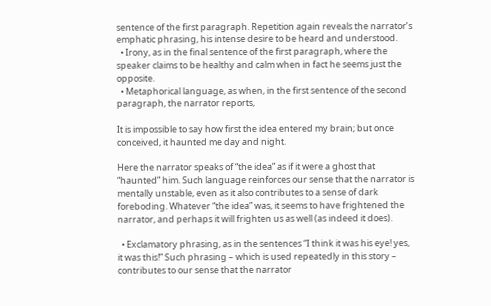sentence of the first paragraph. Repetition again reveals the narrator’s emphatic phrasing, his intense desire to be heard and understood.
  • Irony, as in the final sentence of the first paragraph, where the speaker claims to be healthy and calm when in fact he seems just the opposite.
  • Metaphorical language, as when, in the first sentence of the second paragraph, the narrator reports,

It is impossible to say how first the idea entered my brain; but once conceived, it haunted me day and night.

Here the narrator speaks of “the idea” as if it were a ghost that “haunted” him. Such language reinforces our sense that the narrator is mentally unstable, even as it also contributes to a sense of dark foreboding. Whatever “the idea” was, it seems to have frightened the narrator, and perhaps it will frighten us as well (as indeed it does).

  • Exclamatory phrasing, as in the sentences “I think it was his eye! yes, it was this!” Such phrasing – which is used repeatedly in this story – contributes to our sense that the narrator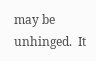may be unhinged.  It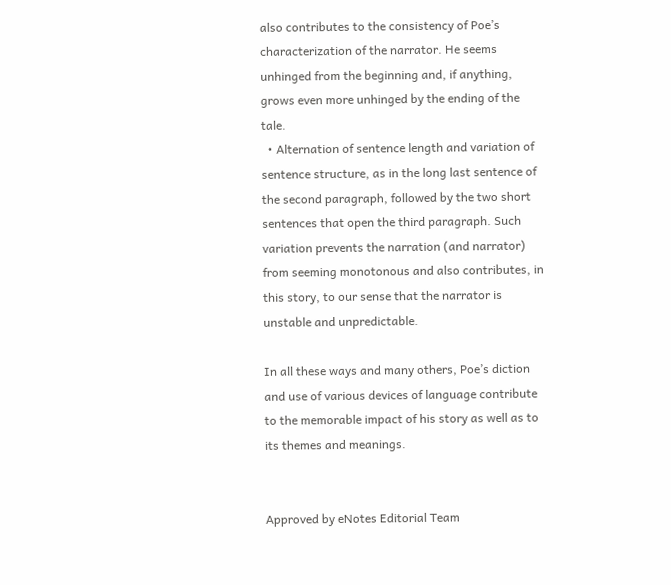also contributes to the consistency of Poe’s characterization of the narrator. He seems unhinged from the beginning and, if anything, grows even more unhinged by the ending of the tale.
  • Alternation of sentence length and variation of sentence structure, as in the long last sentence of the second paragraph, followed by the two short sentences that open the third paragraph. Such variation prevents the narration (and narrator) from seeming monotonous and also contributes, in this story, to our sense that the narrator is unstable and unpredictable.

In all these ways and many others, Poe’s diction and use of various devices of language contribute to the memorable impact of his story as well as to its themes and meanings.


Approved by eNotes Editorial Team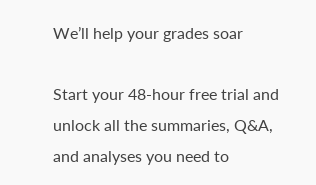We’ll help your grades soar

Start your 48-hour free trial and unlock all the summaries, Q&A, and analyses you need to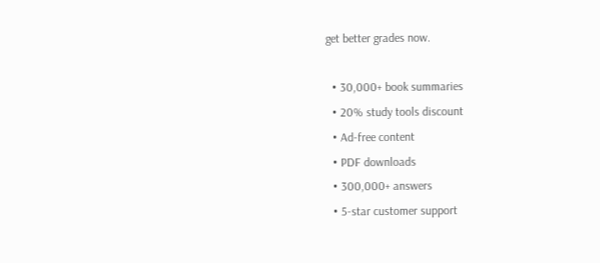get better grades now.

  • 30,000+ book summaries
  • 20% study tools discount
  • Ad-free content
  • PDF downloads
  • 300,000+ answers
  • 5-star customer support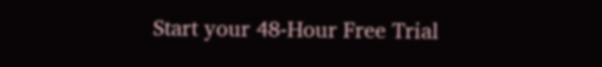Start your 48-Hour Free Trial